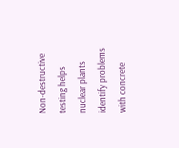Non-destructive testing helps nuclear plants identify problems with concrete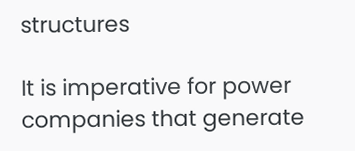structures

It is imperative for power companies that generate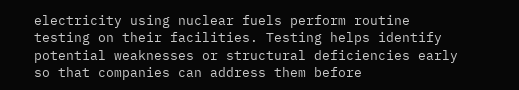electricity using nuclear fuels perform routine testing on their facilities. Testing helps identify potential weaknesses or structural deficiencies early so that companies can address them before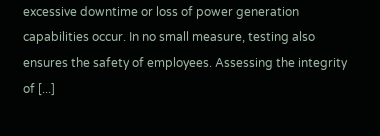excessive downtime or loss of power generation capabilities occur. In no small measure, testing also ensures the safety of employees. Assessing the integrity of [...]